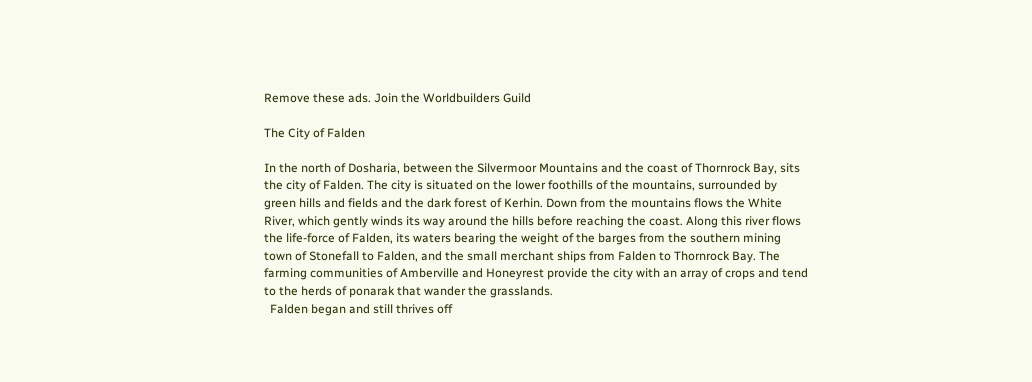Remove these ads. Join the Worldbuilders Guild

The City of Falden

In the north of Dosharia, between the Silvermoor Mountains and the coast of Thornrock Bay, sits the city of Falden. The city is situated on the lower foothills of the mountains, surrounded by green hills and fields and the dark forest of Kerhin. Down from the mountains flows the White River, which gently winds its way around the hills before reaching the coast. Along this river flows the life-force of Falden, its waters bearing the weight of the barges from the southern mining town of Stonefall to Falden, and the small merchant ships from Falden to Thornrock Bay. The farming communities of Amberville and Honeyrest provide the city with an array of crops and tend to the herds of ponarak that wander the grasslands.
  Falden began and still thrives off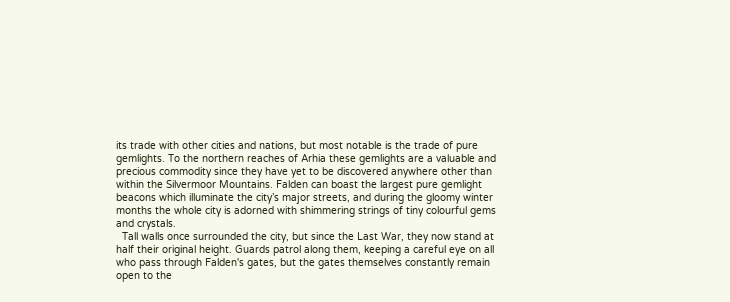its trade with other cities and nations, but most notable is the trade of pure gemlights. To the northern reaches of Arhia these gemlights are a valuable and precious commodity since they have yet to be discovered anywhere other than within the Silvermoor Mountains. Falden can boast the largest pure gemlight beacons which illuminate the city’s major streets, and during the gloomy winter months the whole city is adorned with shimmering strings of tiny colourful gems and crystals.
  Tall walls once surrounded the city, but since the Last War, they now stand at half their original height. Guards patrol along them, keeping a careful eye on all who pass through Falden's gates, but the gates themselves constantly remain open to the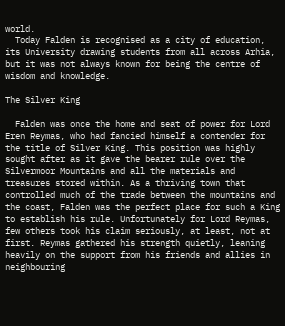world.
  Today Falden is recognised as a city of education, its University drawing students from all across Arhia, but it was not always known for being the centre of wisdom and knowledge.

The Silver King

  Falden was once the home and seat of power for Lord Eren Reymas, who had fancied himself a contender for the title of Silver King. This position was highly sought after as it gave the bearer rule over the Silvermoor Mountains and all the materials and treasures stored within. As a thriving town that controlled much of the trade between the mountains and the coast, Falden was the perfect place for such a King to establish his rule. Unfortunately for Lord Reymas, few others took his claim seriously, at least, not at first. Reymas gathered his strength quietly, leaning heavily on the support from his friends and allies in neighbouring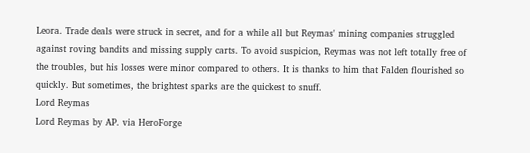Leora. Trade deals were struck in secret, and for a while all but Reymas' mining companies struggled against roving bandits and missing supply carts. To avoid suspicion, Reymas was not left totally free of the troubles, but his losses were minor compared to others. It is thanks to him that Falden flourished so quickly. But sometimes, the brightest sparks are the quickest to snuff.
Lord Reymas
Lord Reymas by AP. via HeroForge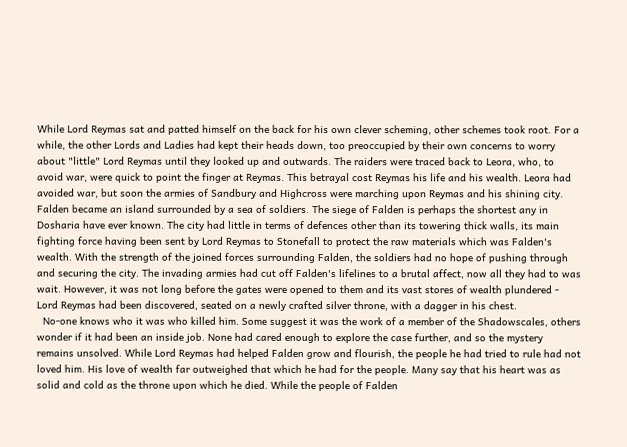While Lord Reymas sat and patted himself on the back for his own clever scheming, other schemes took root. For a while, the other Lords and Ladies had kept their heads down, too preoccupied by their own concerns to worry about "little" Lord Reymas until they looked up and outwards. The raiders were traced back to Leora, who, to avoid war, were quick to point the finger at Reymas. This betrayal cost Reymas his life and his wealth. Leora had avoided war, but soon the armies of Sandbury and Highcross were marching upon Reymas and his shining city. Falden became an island surrounded by a sea of soldiers. The siege of Falden is perhaps the shortest any in Dosharia have ever known. The city had little in terms of defences other than its towering thick walls, its main fighting force having been sent by Lord Reymas to Stonefall to protect the raw materials which was Falden's wealth. With the strength of the joined forces surrounding Falden, the soldiers had no hope of pushing through and securing the city. The invading armies had cut off Falden's lifelines to a brutal affect, now all they had to was wait. However, it was not long before the gates were opened to them and its vast stores of wealth plundered - Lord Reymas had been discovered, seated on a newly crafted silver throne, with a dagger in his chest.
  No-one knows who it was who killed him. Some suggest it was the work of a member of the Shadowscales, others wonder if it had been an inside job. None had cared enough to explore the case further, and so the mystery remains unsolved. While Lord Reymas had helped Falden grow and flourish, the people he had tried to rule had not loved him. His love of wealth far outweighed that which he had for the people. Many say that his heart was as solid and cold as the throne upon which he died. While the people of Falden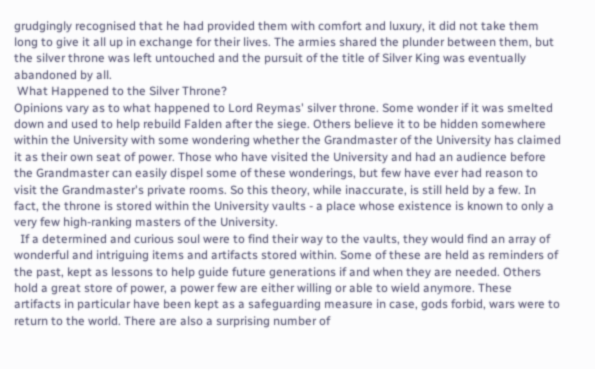grudgingly recognised that he had provided them with comfort and luxury, it did not take them long to give it all up in exchange for their lives. The armies shared the plunder between them, but the silver throne was left untouched and the pursuit of the title of Silver King was eventually abandoned by all.
 What Happened to the Silver Throne?
Opinions vary as to what happened to Lord Reymas' silver throne. Some wonder if it was smelted down and used to help rebuild Falden after the siege. Others believe it to be hidden somewhere within the University with some wondering whether the Grandmaster of the University has claimed it as their own seat of power. Those who have visited the University and had an audience before the Grandmaster can easily dispel some of these wonderings, but few have ever had reason to visit the Grandmaster's private rooms. So this theory, while inaccurate, is still held by a few. In fact, the throne is stored within the University vaults - a place whose existence is known to only a very few high-ranking masters of the University.
  If a determined and curious soul were to find their way to the vaults, they would find an array of wonderful and intriguing items and artifacts stored within. Some of these are held as reminders of the past, kept as lessons to help guide future generations if and when they are needed. Others hold a great store of power, a power few are either willing or able to wield anymore. These artifacts in particular have been kept as a safeguarding measure in case, gods forbid, wars were to return to the world. There are also a surprising number of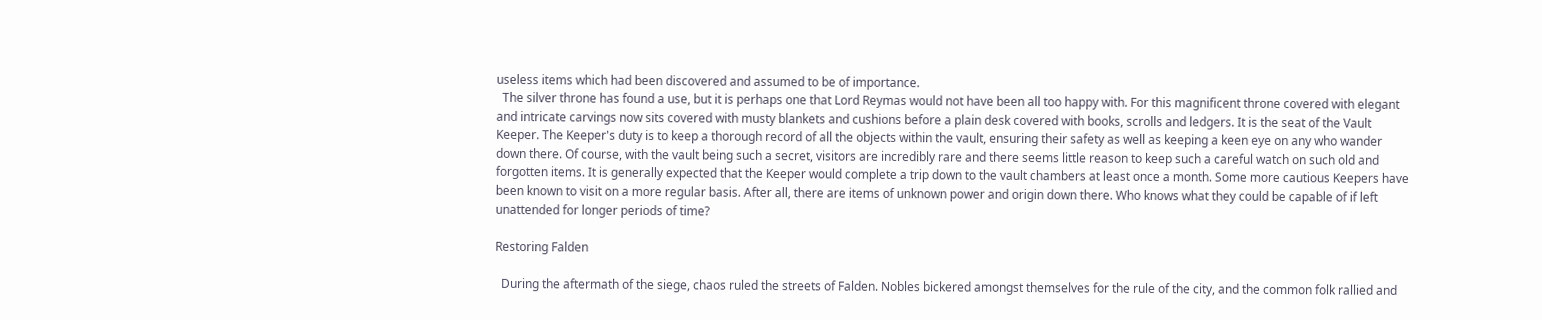useless items which had been discovered and assumed to be of importance.
  The silver throne has found a use, but it is perhaps one that Lord Reymas would not have been all too happy with. For this magnificent throne covered with elegant and intricate carvings now sits covered with musty blankets and cushions before a plain desk covered with books, scrolls and ledgers. It is the seat of the Vault Keeper. The Keeper's duty is to keep a thorough record of all the objects within the vault, ensuring their safety as well as keeping a keen eye on any who wander down there. Of course, with the vault being such a secret, visitors are incredibly rare and there seems little reason to keep such a careful watch on such old and forgotten items. It is generally expected that the Keeper would complete a trip down to the vault chambers at least once a month. Some more cautious Keepers have been known to visit on a more regular basis. After all, there are items of unknown power and origin down there. Who knows what they could be capable of if left unattended for longer periods of time?

Restoring Falden

  During the aftermath of the siege, chaos ruled the streets of Falden. Nobles bickered amongst themselves for the rule of the city, and the common folk rallied and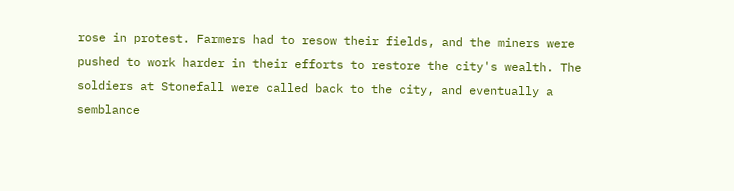rose in protest. Farmers had to resow their fields, and the miners were pushed to work harder in their efforts to restore the city's wealth. The soldiers at Stonefall were called back to the city, and eventually a semblance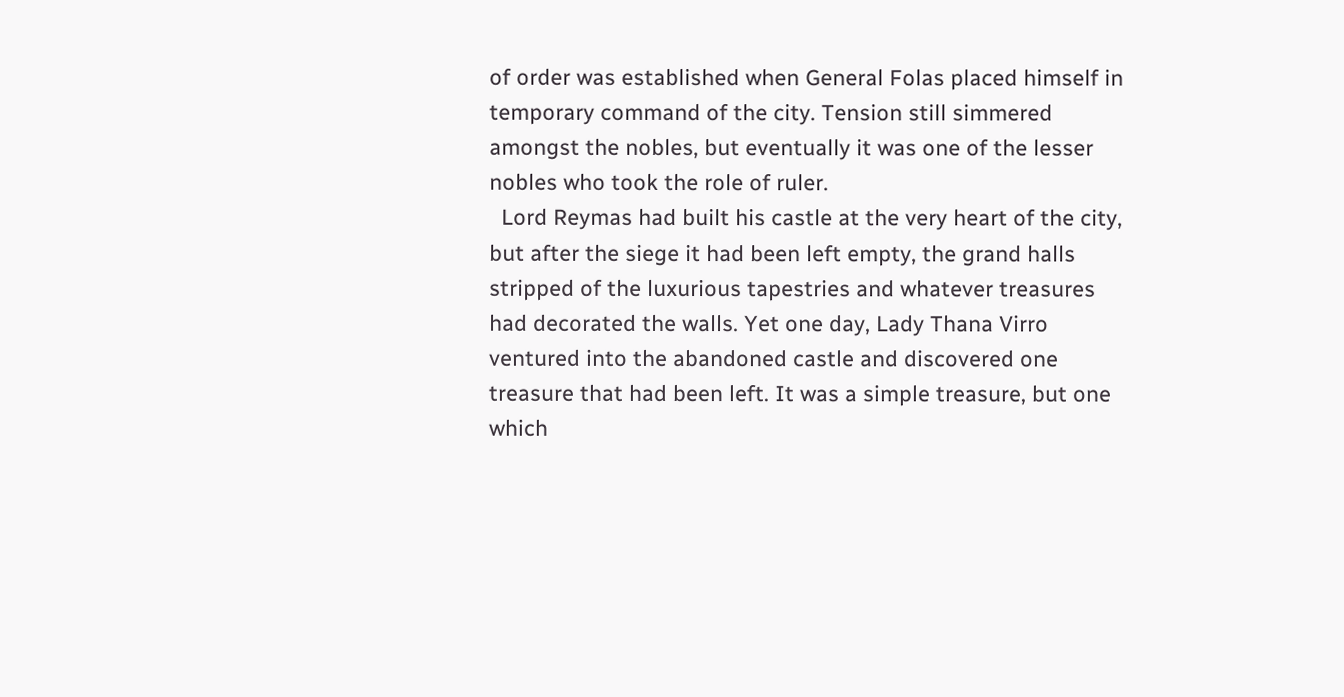of order was established when General Folas placed himself in temporary command of the city. Tension still simmered amongst the nobles, but eventually it was one of the lesser nobles who took the role of ruler.
  Lord Reymas had built his castle at the very heart of the city, but after the siege it had been left empty, the grand halls stripped of the luxurious tapestries and whatever treasures had decorated the walls. Yet one day, Lady Thana Virro ventured into the abandoned castle and discovered one treasure that had been left. It was a simple treasure, but one which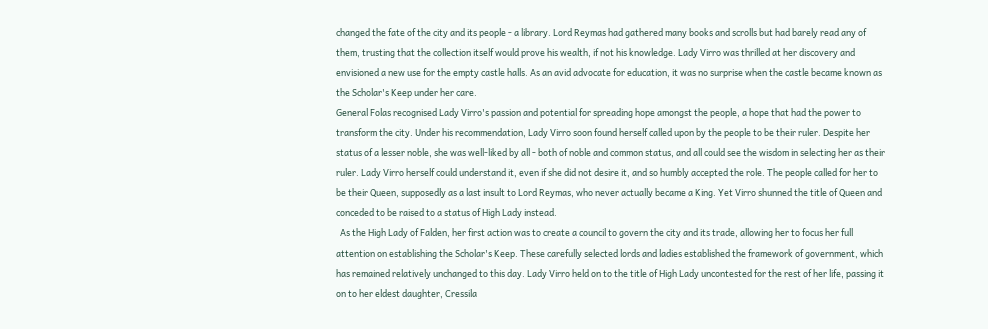changed the fate of the city and its people - a library. Lord Reymas had gathered many books and scrolls but had barely read any of them, trusting that the collection itself would prove his wealth, if not his knowledge. Lady Virro was thrilled at her discovery and envisioned a new use for the empty castle halls. As an avid advocate for education, it was no surprise when the castle became known as the Scholar's Keep under her care.
General Folas recognised Lady Virro's passion and potential for spreading hope amongst the people, a hope that had the power to transform the city. Under his recommendation, Lady Virro soon found herself called upon by the people to be their ruler. Despite her status of a lesser noble, she was well-liked by all - both of noble and common status, and all could see the wisdom in selecting her as their ruler. Lady Virro herself could understand it, even if she did not desire it, and so humbly accepted the role. The people called for her to be their Queen, supposedly as a last insult to Lord Reymas, who never actually became a King. Yet Virro shunned the title of Queen and conceded to be raised to a status of High Lady instead.
  As the High Lady of Falden, her first action was to create a council to govern the city and its trade, allowing her to focus her full attention on establishing the Scholar's Keep. These carefully selected lords and ladies established the framework of government, which has remained relatively unchanged to this day. Lady Virro held on to the title of High Lady uncontested for the rest of her life, passing it on to her eldest daughter, Cressila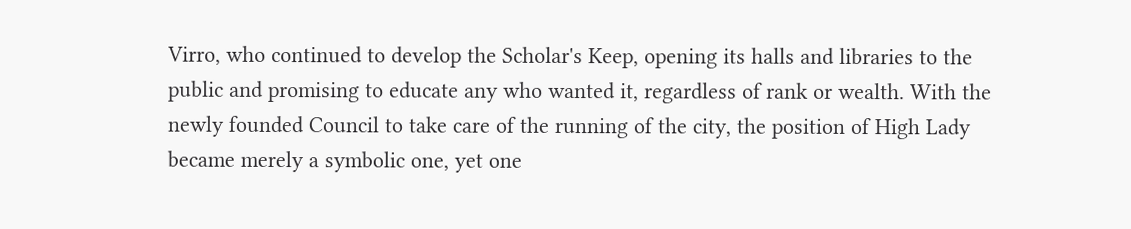Virro, who continued to develop the Scholar's Keep, opening its halls and libraries to the public and promising to educate any who wanted it, regardless of rank or wealth. With the newly founded Council to take care of the running of the city, the position of High Lady became merely a symbolic one, yet one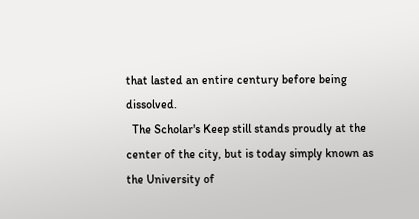that lasted an entire century before being dissolved.
  The Scholar's Keep still stands proudly at the center of the city, but is today simply known as the University of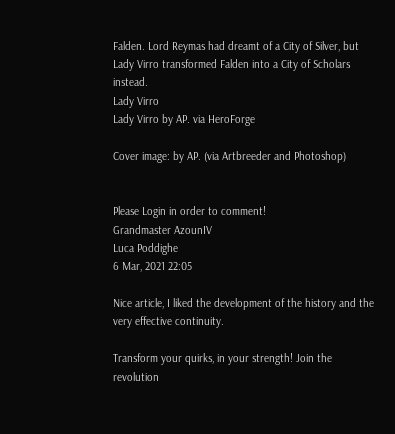Falden. Lord Reymas had dreamt of a City of Silver, but Lady Virro transformed Falden into a City of Scholars instead.
Lady Virro
Lady Virro by AP. via HeroForge

Cover image: by AP. (via Artbreeder and Photoshop)


Please Login in order to comment!
Grandmaster AzounIV
Luca Poddighe
6 Mar, 2021 22:05

Nice article, I liked the development of the history and the very effective continuity.

Transform your quirks, in your strength! Join the revolution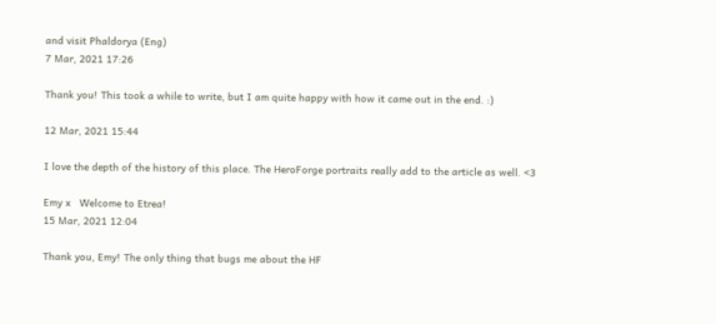and visit Phaldorya (Eng)
7 Mar, 2021 17:26

Thank you! This took a while to write, but I am quite happy with how it came out in the end. :)

12 Mar, 2021 15:44

I love the depth of the history of this place. The HeroForge portraits really add to the article as well. <3

Emy x   Welcome to Etrea!
15 Mar, 2021 12:04

Thank you, Emy! The only thing that bugs me about the HF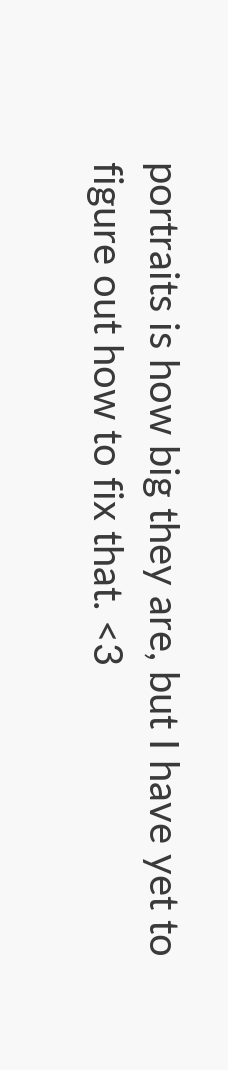portraits is how big they are, but I have yet to figure out how to fix that. <3